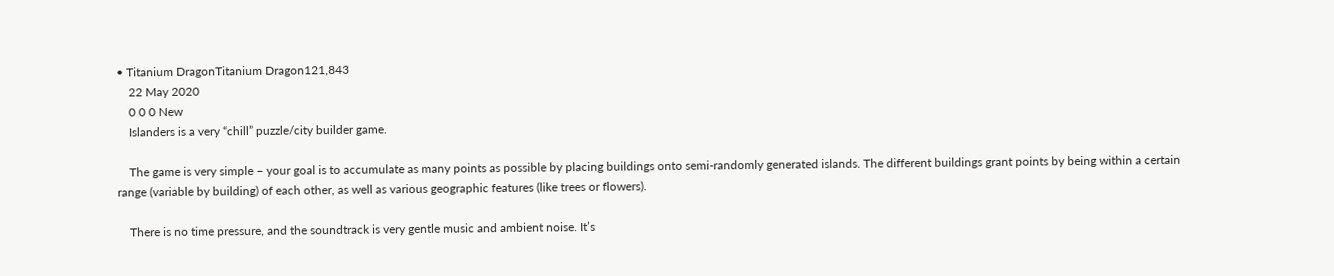• Titanium DragonTitanium Dragon121,843
    22 May 2020
    0 0 0 New
    Islanders is a very “chill” puzzle/city builder game.

    The game is very simple – your goal is to accumulate as many points as possible by placing buildings onto semi-randomly generated islands. The different buildings grant points by being within a certain range (variable by building) of each other, as well as various geographic features (like trees or flowers).

    There is no time pressure, and the soundtrack is very gentle music and ambient noise. It’s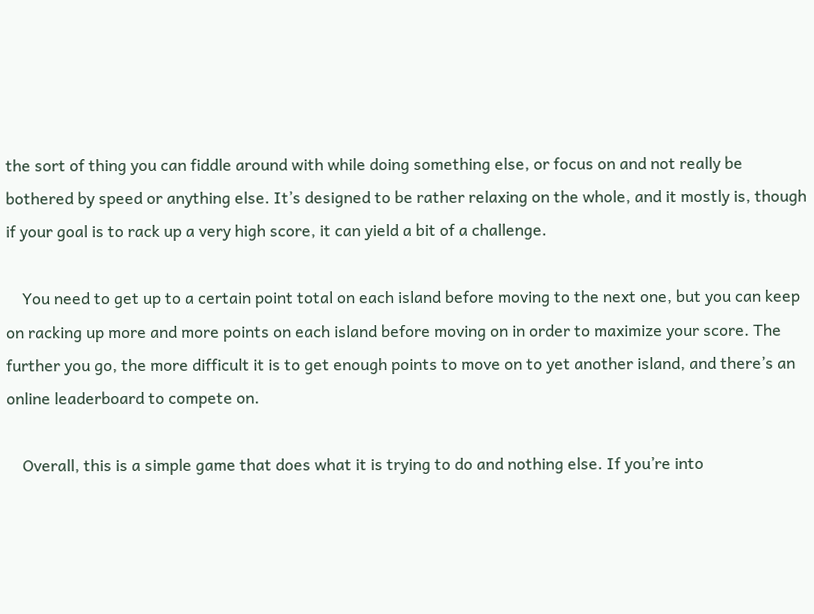the sort of thing you can fiddle around with while doing something else, or focus on and not really be bothered by speed or anything else. It’s designed to be rather relaxing on the whole, and it mostly is, though if your goal is to rack up a very high score, it can yield a bit of a challenge.

    You need to get up to a certain point total on each island before moving to the next one, but you can keep on racking up more and more points on each island before moving on in order to maximize your score. The further you go, the more difficult it is to get enough points to move on to yet another island, and there’s an online leaderboard to compete on.

    Overall, this is a simple game that does what it is trying to do and nothing else. If you’re into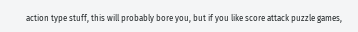action type stuff, this will probably bore you, but if you like score attack puzzle games,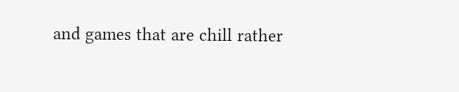and games that are chill rather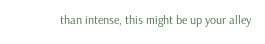than intense, this might be up your alley